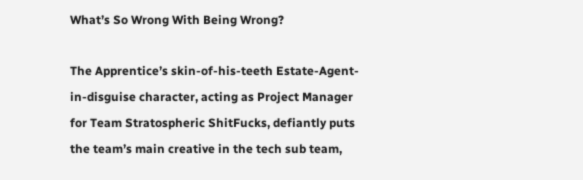What’s So Wrong With Being Wrong?

The Apprentice’s skin-of-his-teeth Estate-Agent-in-disguise character, acting as Project Manager for Team Stratospheric ShitFucks, defiantly puts the team’s main creative in the tech sub team,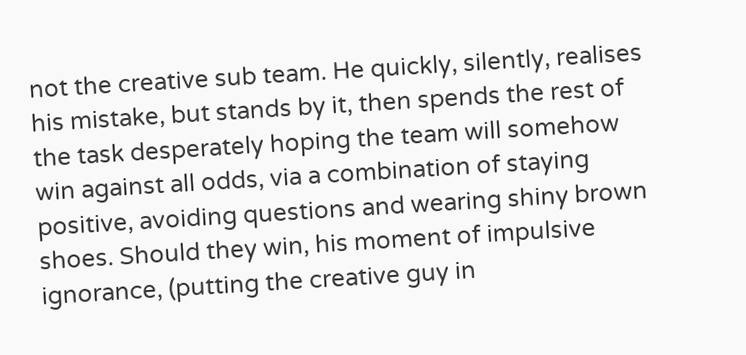not the creative sub team. He quickly, silently, realises his mistake, but stands by it, then spends the rest of the task desperately hoping the team will somehow win against all odds, via a combination of staying positive, avoiding questions and wearing shiny brown shoes. Should they win, his moment of impulsive ignorance, (putting the creative guy in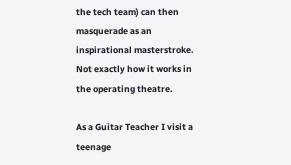the tech team) can then masquerade as an inspirational masterstroke.  Not exactly how it works in the operating theatre.

As a Guitar Teacher I visit a teenage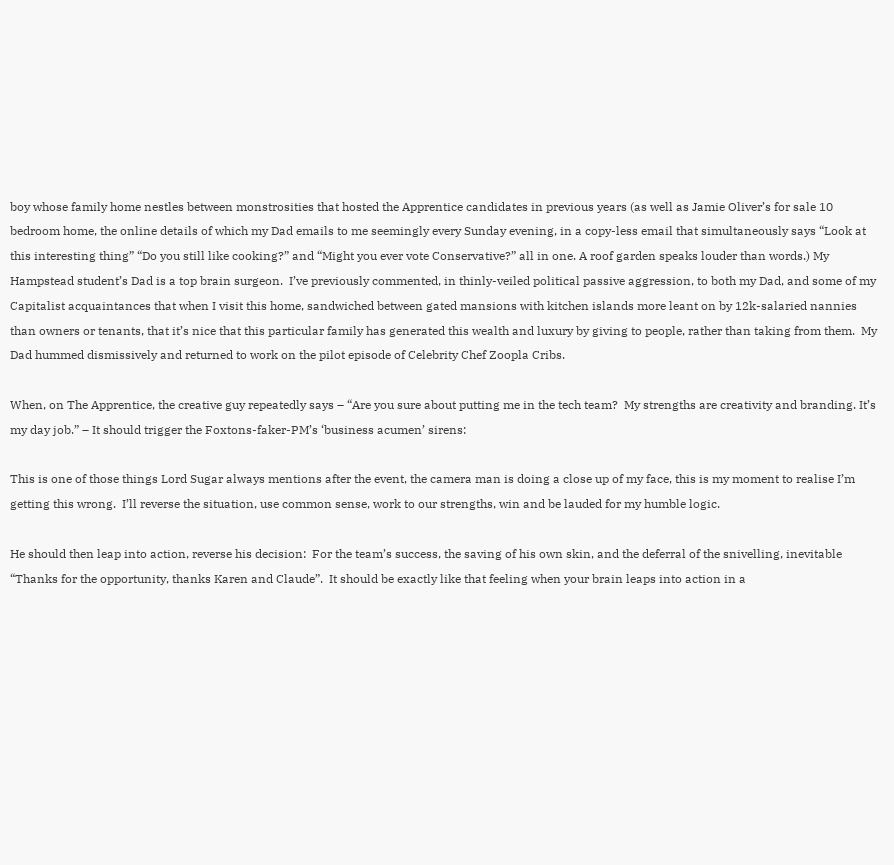boy whose family home nestles between monstrosities that hosted the Apprentice candidates in previous years (as well as Jamie Oliver’s for sale 10 bedroom home, the online details of which my Dad emails to me seemingly every Sunday evening, in a copy-less email that simultaneously says “Look at this interesting thing” “Do you still like cooking?” and “Might you ever vote Conservative?” all in one. A roof garden speaks louder than words.) My Hampstead student’s Dad is a top brain surgeon.  I’ve previously commented, in thinly-veiled political passive aggression, to both my Dad, and some of my Capitalist acquaintances that when I visit this home, sandwiched between gated mansions with kitchen islands more leant on by 12k-salaried nannies than owners or tenants, that it’s nice that this particular family has generated this wealth and luxury by giving to people, rather than taking from them.  My Dad hummed dismissively and returned to work on the pilot episode of Celebrity Chef Zoopla Cribs.

When, on The Apprentice, the creative guy repeatedly says – “Are you sure about putting me in the tech team?  My strengths are creativity and branding. It’s my day job.” – It should trigger the Foxtons-faker-PM’s ‘business acumen’ sirens:

This is one of those things Lord Sugar always mentions after the event, the camera man is doing a close up of my face, this is my moment to realise I’m getting this wrong.  I’ll reverse the situation, use common sense, work to our strengths, win and be lauded for my humble logic.

He should then leap into action, reverse his decision:  For the team’s success, the saving of his own skin, and the deferral of the snivelling, inevitable “Thanks for the opportunity, thanks Karen and Claude”.  It should be exactly like that feeling when your brain leaps into action in a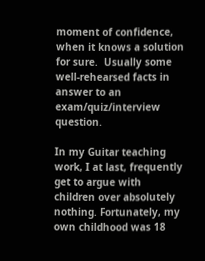moment of confidence, when it knows a solution for sure.  Usually some well-rehearsed facts in answer to an exam/quiz/interview question.

In my Guitar teaching work, I at last, frequently get to argue with children over absolutely nothing. Fortunately, my own childhood was 18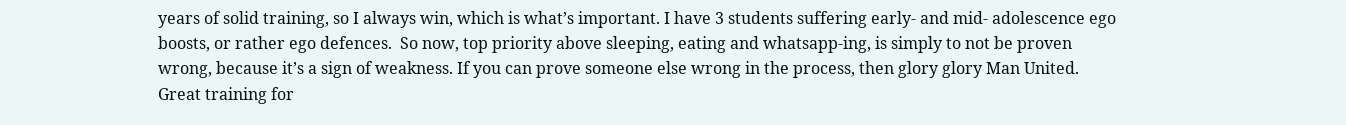years of solid training, so I always win, which is what’s important. I have 3 students suffering early- and mid- adolescence ego boosts, or rather ego defences.  So now, top priority above sleeping, eating and whatsapp-ing, is simply to not be proven wrong, because it’s a sign of weakness. If you can prove someone else wrong in the process, then glory glory Man United.  Great training for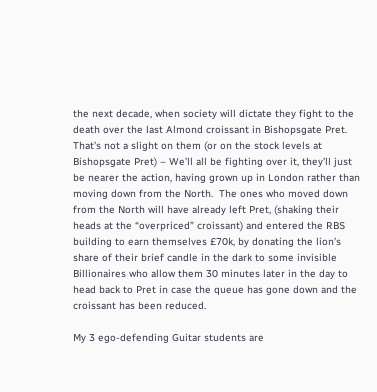the next decade, when society will dictate they fight to the death over the last Almond croissant in Bishopsgate Pret.  That’s not a slight on them (or on the stock levels at Bishopsgate Pret) – We’ll all be fighting over it, they’ll just be nearer the action, having grown up in London rather than moving down from the North.  The ones who moved down from the North will have already left Pret, (shaking their heads at the “overpriced” croissant) and entered the RBS building to earn themselves £70k, by donating the lion’s share of their brief candle in the dark to some invisible Billionaires who allow them 30 minutes later in the day to head back to Pret in case the queue has gone down and the croissant has been reduced.

My 3 ego-defending Guitar students are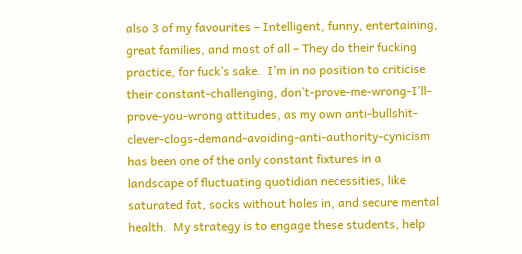also 3 of my favourites – Intelligent, funny, entertaining, great families, and most of all – They do their fucking practice, for fuck’s sake.  I’m in no position to criticise their constant-challenging, don’t-prove-me-wrong-I’ll-prove-you-wrong attitudes, as my own anti-bullshit-clever-clogs-demand-avoiding-anti-authority-cynicism has been one of the only constant fixtures in a landscape of fluctuating quotidian necessities, like saturated fat, socks without holes in, and secure mental health.  My strategy is to engage these students, help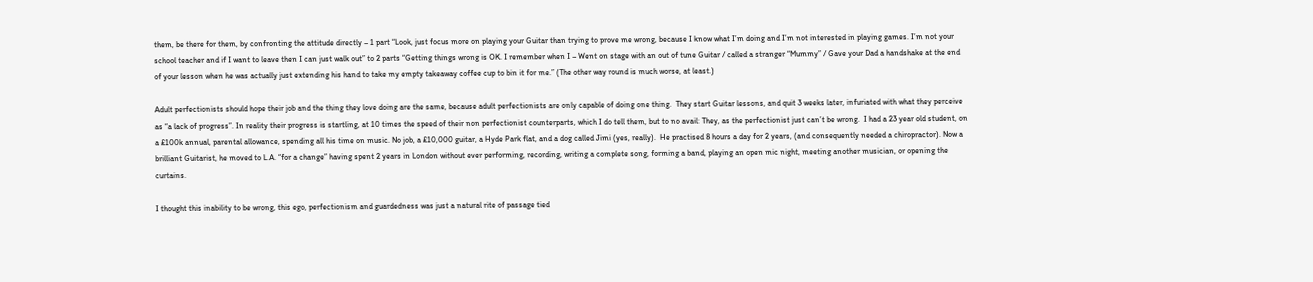them, be there for them, by confronting the attitude directly – 1 part “Look, just focus more on playing your Guitar than trying to prove me wrong, because I know what I’m doing and I’m not interested in playing games. I’m not your school teacher and if I want to leave then I can just walk out” to 2 parts “Getting things wrong is OK. I remember when I – Went on stage with an out of tune Guitar / called a stranger “Mummy” / Gave your Dad a handshake at the end of your lesson when he was actually just extending his hand to take my empty takeaway coffee cup to bin it for me.” (The other way round is much worse, at least.)

Adult perfectionists should hope their job and the thing they love doing are the same, because adult perfectionists are only capable of doing one thing.  They start Guitar lessons, and quit 3 weeks later, infuriated with what they perceive as “a lack of progress”. In reality their progress is startling, at 10 times the speed of their non perfectionist counterparts, which I do tell them, but to no avail: They, as the perfectionist just can’t be wrong.  I had a 23 year old student, on a £100k annual, parental allowance, spending all his time on music. No job, a £10,000 guitar, a Hyde Park flat, and a dog called Jimi (yes, really).  He practised 8 hours a day for 2 years, (and consequently needed a chiropractor). Now a brilliant Guitarist, he moved to L.A. “for a change” having spent 2 years in London without ever performing, recording, writing a complete song, forming a band, playing an open mic night, meeting another musician, or opening the curtains.

I thought this inability to be wrong, this ego, perfectionism and guardedness was just a natural rite of passage tied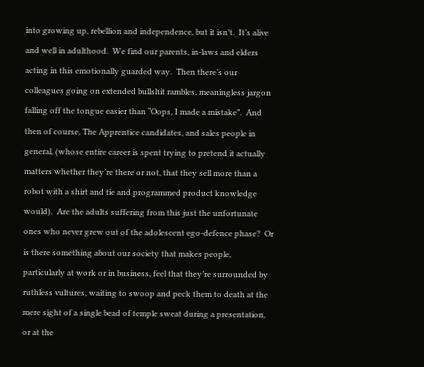into growing up, rebellion and independence, but it isn’t.  It’s alive and well in adulthood.  We find our parents, in-laws and elders acting in this emotionally guarded way.  Then there’s our colleagues going on extended bullshit rambles, meaningless jargon falling off the tongue easier than “Oops, I made a mistake”.  And then of course, The Apprentice candidates, and sales people in general, (whose entire career is spent trying to pretend it actually matters whether they’re there or not, that they sell more than a robot with a shirt and tie and programmed product knowledge would).  Are the adults suffering from this just the unfortunate ones who never grew out of the adolescent ego-defence phase?  Or is there something about our society that makes people, particularly at work or in business, feel that they’re surrounded by ruthless vultures, waiting to swoop and peck them to death at the mere sight of a single bead of temple sweat during a presentation, or at the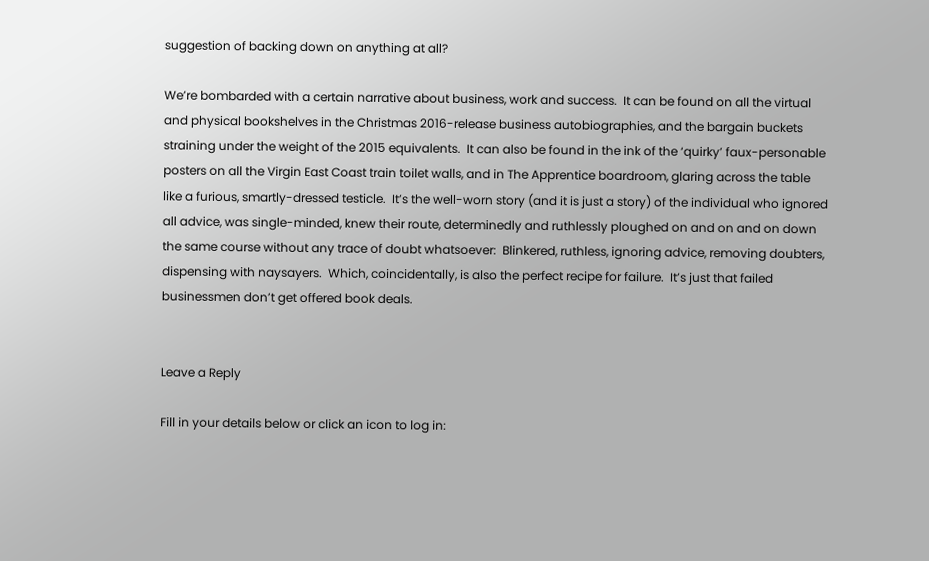suggestion of backing down on anything at all?

We’re bombarded with a certain narrative about business, work and success.  It can be found on all the virtual and physical bookshelves in the Christmas 2016-release business autobiographies, and the bargain buckets straining under the weight of the 2015 equivalents.  It can also be found in the ink of the ‘quirky’ faux-personable posters on all the Virgin East Coast train toilet walls, and in The Apprentice boardroom, glaring across the table like a furious, smartly-dressed testicle.  It’s the well-worn story (and it is just a story) of the individual who ignored all advice, was single-minded, knew their route, determinedly and ruthlessly ploughed on and on and on down the same course without any trace of doubt whatsoever:  Blinkered, ruthless, ignoring advice, removing doubters, dispensing with naysayers.  Which, coincidentally, is also the perfect recipe for failure.  It’s just that failed businessmen don’t get offered book deals.


Leave a Reply

Fill in your details below or click an icon to log in: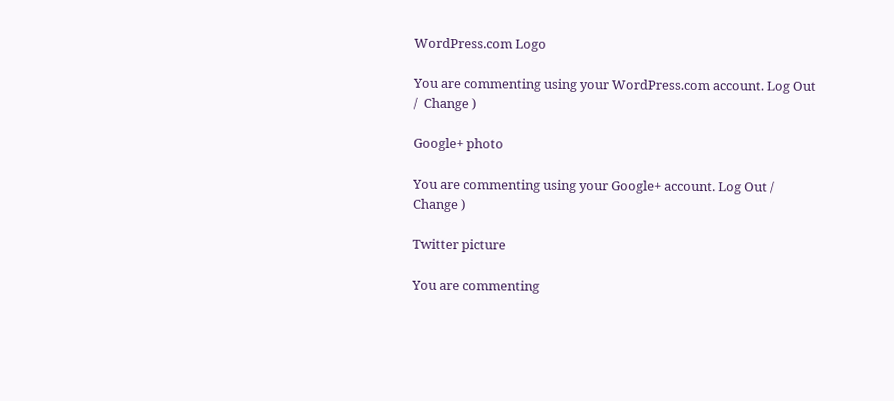WordPress.com Logo

You are commenting using your WordPress.com account. Log Out /  Change )

Google+ photo

You are commenting using your Google+ account. Log Out /  Change )

Twitter picture

You are commenting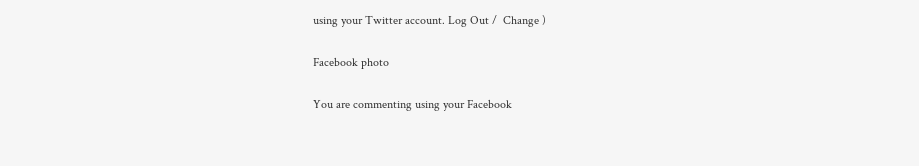using your Twitter account. Log Out /  Change )

Facebook photo

You are commenting using your Facebook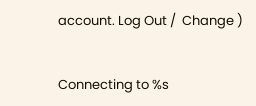account. Log Out /  Change )


Connecting to %s